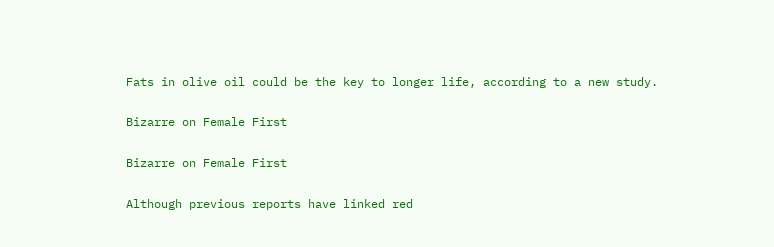Fats in olive oil could be the key to longer life, according to a new study.

Bizarre on Female First

Bizarre on Female First

Although previous reports have linked red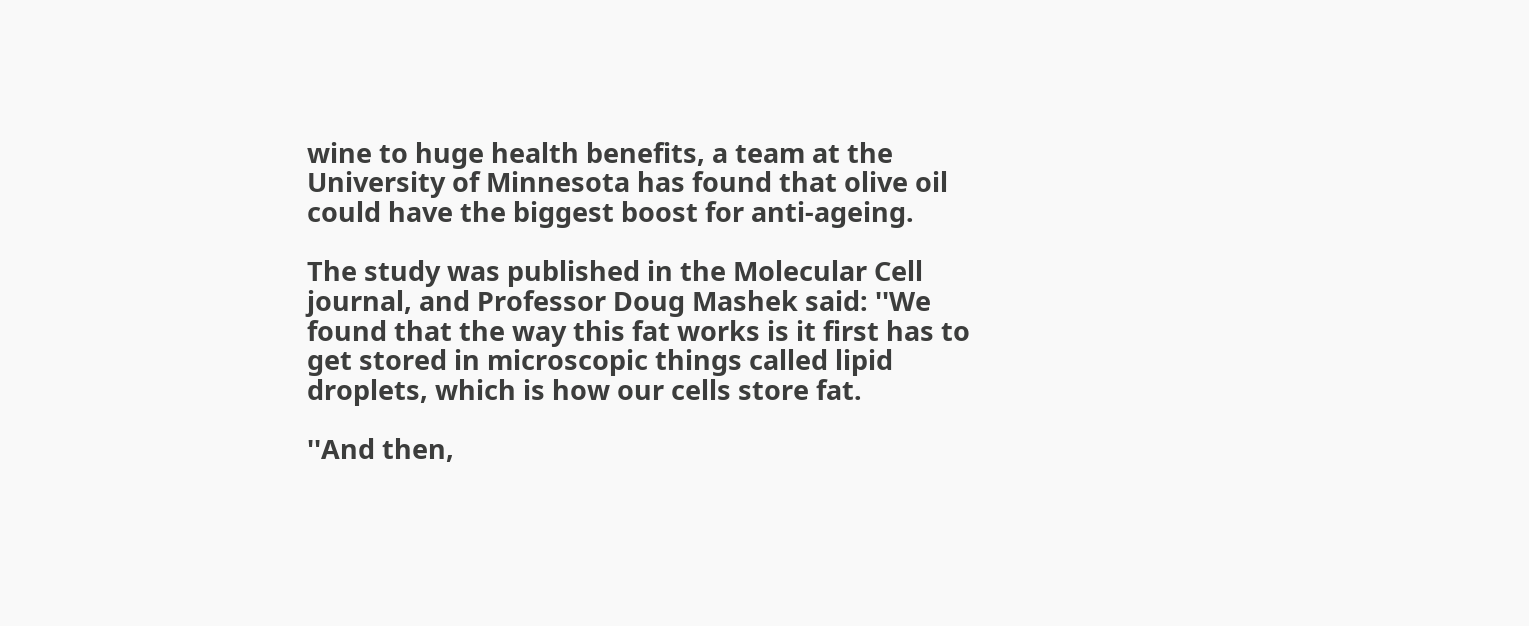wine to huge health benefits, a team at the University of Minnesota has found that olive oil could have the biggest boost for anti-ageing.

The study was published in the Molecular Cell journal, and Professor Doug Mashek said: ''We found that the way this fat works is it first has to get stored in microscopic things called lipid droplets, which is how our cells store fat.

''And then,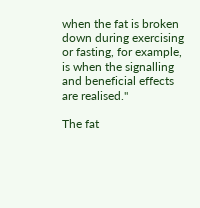when the fat is broken down during exercising or fasting, for example, is when the signalling and beneficial effects are realised.''

The fat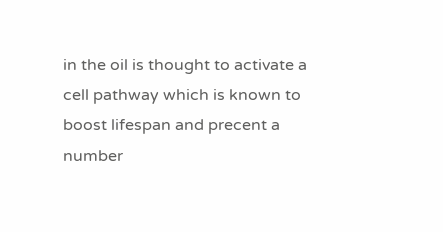in the oil is thought to activate a cell pathway which is known to boost lifespan and precent a number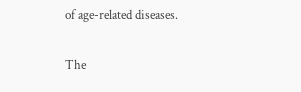of age-related diseases.

The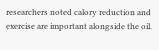researchers noted calory reduction and exercise are important alongside the oil.